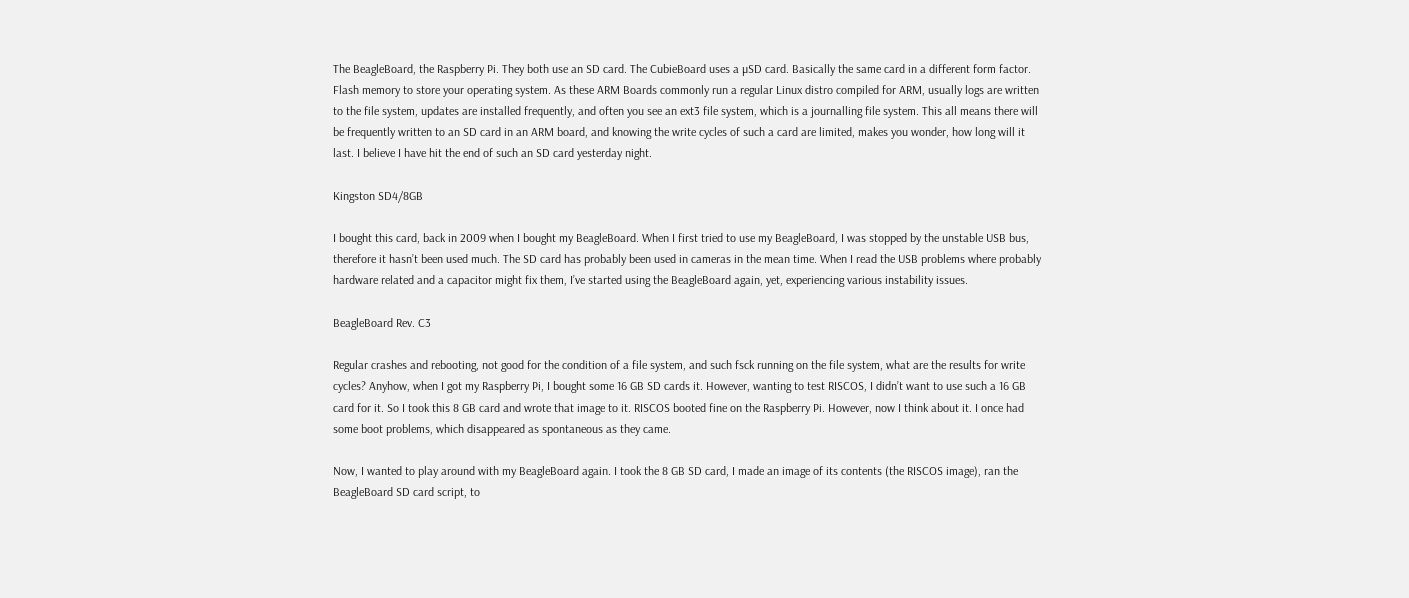The BeagleBoard, the Raspberry Pi. They both use an SD card. The CubieBoard uses a µSD card. Basically the same card in a different form factor. Flash memory to store your operating system. As these ARM Boards commonly run a regular Linux distro compiled for ARM, usually logs are written to the file system, updates are installed frequently, and often you see an ext3 file system, which is a journalling file system. This all means there will be frequently written to an SD card in an ARM board, and knowing the write cycles of such a card are limited, makes you wonder, how long will it last. I believe I have hit the end of such an SD card yesterday night.

Kingston SD4/8GB

I bought this card, back in 2009 when I bought my BeagleBoard. When I first tried to use my BeagleBoard, I was stopped by the unstable USB bus, therefore it hasn’t been used much. The SD card has probably been used in cameras in the mean time. When I read the USB problems where probably hardware related and a capacitor might fix them, I’ve started using the BeagleBoard again, yet, experiencing various instability issues.

BeagleBoard Rev. C3

Regular crashes and rebooting, not good for the condition of a file system, and such fsck running on the file system, what are the results for write cycles? Anyhow, when I got my Raspberry Pi, I bought some 16 GB SD cards it. However, wanting to test RISCOS, I didn’t want to use such a 16 GB card for it. So I took this 8 GB card and wrote that image to it. RISCOS booted fine on the Raspberry Pi. However, now I think about it. I once had some boot problems, which disappeared as spontaneous as they came.

Now, I wanted to play around with my BeagleBoard again. I took the 8 GB SD card, I made an image of its contents (the RISCOS image), ran the BeagleBoard SD card script, to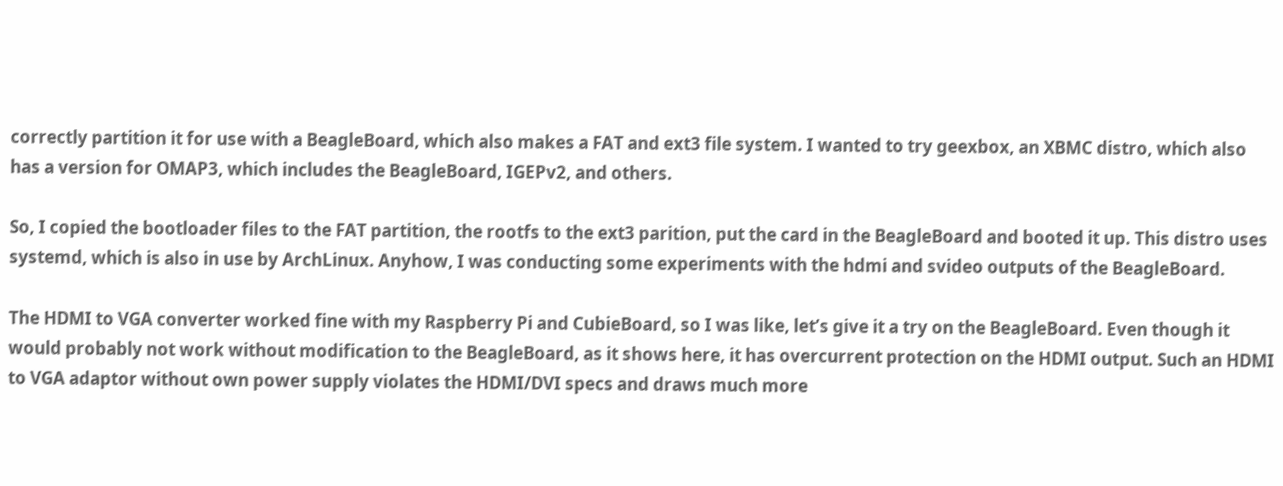correctly partition it for use with a BeagleBoard, which also makes a FAT and ext3 file system. I wanted to try geexbox, an XBMC distro, which also has a version for OMAP3, which includes the BeagleBoard, IGEPv2, and others.

So, I copied the bootloader files to the FAT partition, the rootfs to the ext3 parition, put the card in the BeagleBoard and booted it up. This distro uses systemd, which is also in use by ArchLinux. Anyhow, I was conducting some experiments with the hdmi and svideo outputs of the BeagleBoard.

The HDMI to VGA converter worked fine with my Raspberry Pi and CubieBoard, so I was like, let’s give it a try on the BeagleBoard. Even though it would probably not work without modification to the BeagleBoard, as it shows here, it has overcurrent protection on the HDMI output. Such an HDMI to VGA adaptor without own power supply violates the HDMI/DVI specs and draws much more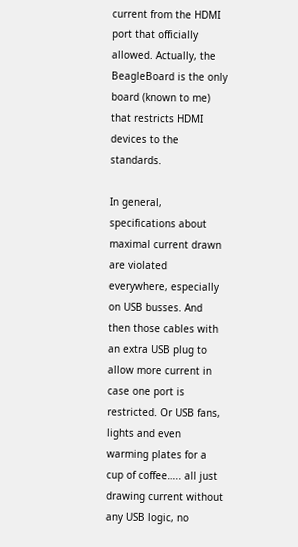current from the HDMI port that officially allowed. Actually, the BeagleBoard is the only board (known to me) that restricts HDMI devices to the standards.

In general, specifications about maximal current drawn are violated everywhere, especially on USB busses. And then those cables with an extra USB plug to allow more current in case one port is restricted. Or USB fans, lights and even warming plates for a cup of coffee….. all just drawing current without any USB logic, no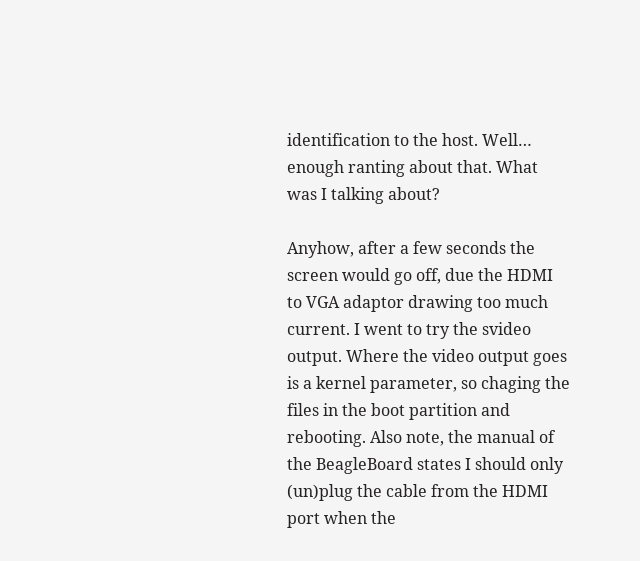identification to the host. Well… enough ranting about that. What was I talking about?

Anyhow, after a few seconds the screen would go off, due the HDMI to VGA adaptor drawing too much current. I went to try the svideo output. Where the video output goes is a kernel parameter, so chaging the files in the boot partition and rebooting. Also note, the manual of the BeagleBoard states I should only (un)plug the cable from the HDMI port when the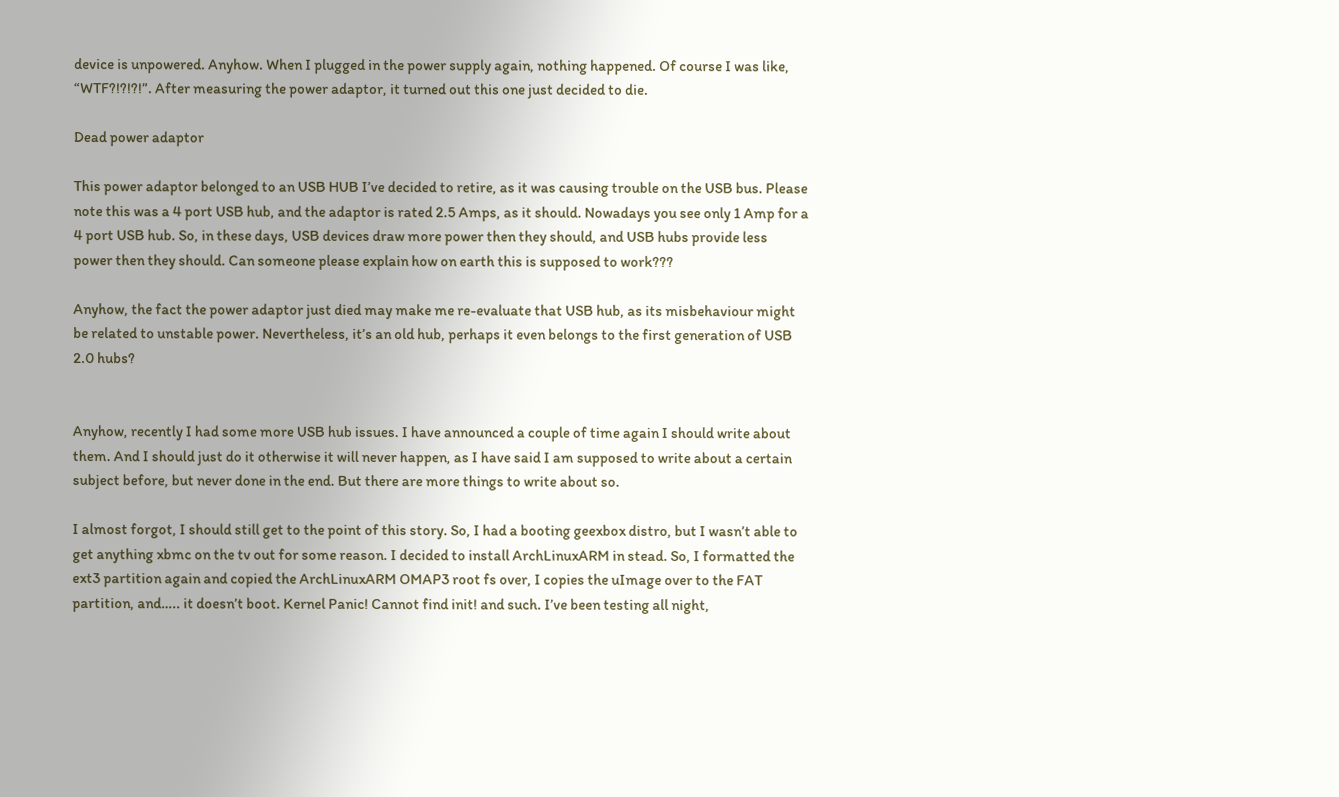device is unpowered. Anyhow. When I plugged in the power supply again, nothing happened. Of course I was like, “WTF?!?!?!”. After measuring the power adaptor, it turned out this one just decided to die.

Dead power adaptor

This power adaptor belonged to an USB HUB I’ve decided to retire, as it was causing trouble on the USB bus. Please note this was a 4 port USB hub, and the adaptor is rated 2.5 Amps, as it should. Nowadays you see only 1 Amp for a 4 port USB hub. So, in these days, USB devices draw more power then they should, and USB hubs provide less power then they should. Can someone please explain how on earth this is supposed to work???

Anyhow, the fact the power adaptor just died may make me re-evaluate that USB hub, as its misbehaviour might be related to unstable power. Nevertheless, it’s an old hub, perhaps it even belongs to the first generation of USB 2.0 hubs?


Anyhow, recently I had some more USB hub issues. I have announced a couple of time again I should write about them. And I should just do it otherwise it will never happen, as I have said I am supposed to write about a certain subject before, but never done in the end. But there are more things to write about so.

I almost forgot, I should still get to the point of this story. So, I had a booting geexbox distro, but I wasn’t able to get anything xbmc on the tv out for some reason. I decided to install ArchLinuxARM in stead. So, I formatted the ext3 partition again and copied the ArchLinuxARM OMAP3 root fs over, I copies the uImage over to the FAT partition, and….. it doesn’t boot. Kernel Panic! Cannot find init! and such. I’ve been testing all night,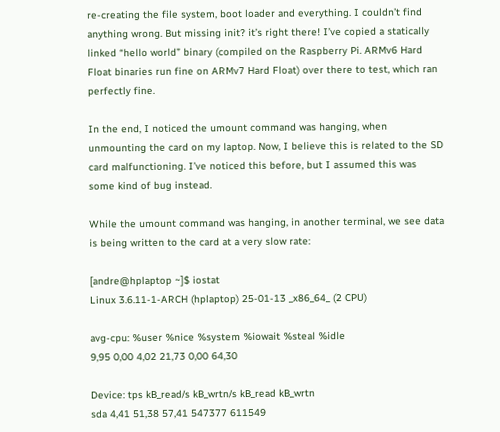re-creating the file system, boot loader and everything. I couldn’t find anything wrong. But missing init? it’s right there! I’ve copied a statically linked “hello world” binary (compiled on the Raspberry Pi. ARMv6 Hard Float binaries run fine on ARMv7 Hard Float) over there to test, which ran perfectly fine.

In the end, I noticed the umount command was hanging, when unmounting the card on my laptop. Now, I believe this is related to the SD card malfunctioning. I’ve noticed this before, but I assumed this was some kind of bug instead.

While the umount command was hanging, in another terminal, we see data is being written to the card at a very slow rate:

[andre@hplaptop ~]$ iostat
Linux 3.6.11-1-ARCH (hplaptop) 25-01-13 _x86_64_ (2 CPU)

avg-cpu: %user %nice %system %iowait %steal %idle
9,95 0,00 4,02 21,73 0,00 64,30

Device: tps kB_read/s kB_wrtn/s kB_read kB_wrtn
sda 4,41 51,38 57,41 547377 611549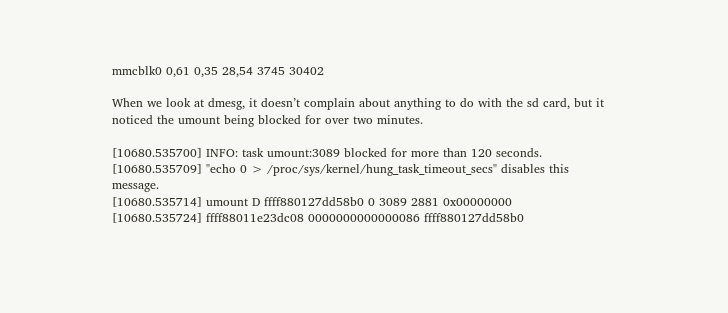mmcblk0 0,61 0,35 28,54 3745 30402

When we look at dmesg, it doesn’t complain about anything to do with the sd card, but it noticed the umount being blocked for over two minutes.

[10680.535700] INFO: task umount:3089 blocked for more than 120 seconds.
[10680.535709] "echo 0 > /proc/sys/kernel/hung_task_timeout_secs" disables this message.
[10680.535714] umount D ffff880127dd58b0 0 3089 2881 0x00000000
[10680.535724] ffff88011e23dc08 0000000000000086 ffff880127dd58b0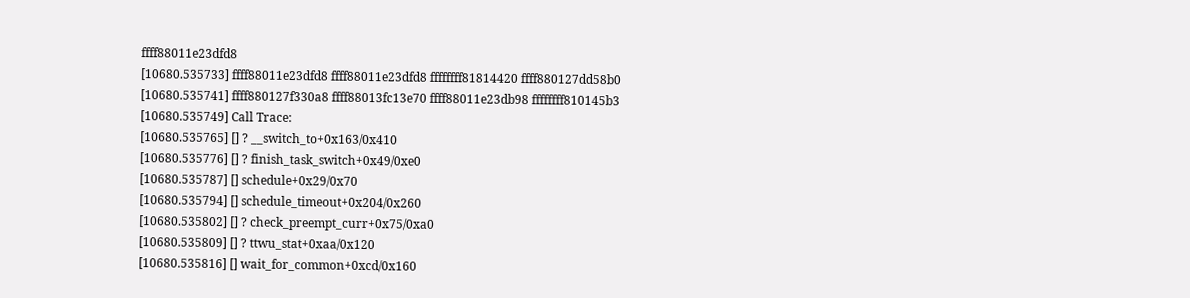ffff88011e23dfd8
[10680.535733] ffff88011e23dfd8 ffff88011e23dfd8 ffffffff81814420 ffff880127dd58b0
[10680.535741] ffff880127f330a8 ffff88013fc13e70 ffff88011e23db98 ffffffff810145b3
[10680.535749] Call Trace:
[10680.535765] [] ? __switch_to+0x163/0x410
[10680.535776] [] ? finish_task_switch+0x49/0xe0
[10680.535787] [] schedule+0x29/0x70
[10680.535794] [] schedule_timeout+0x204/0x260
[10680.535802] [] ? check_preempt_curr+0x75/0xa0
[10680.535809] [] ? ttwu_stat+0xaa/0x120
[10680.535816] [] wait_for_common+0xcd/0x160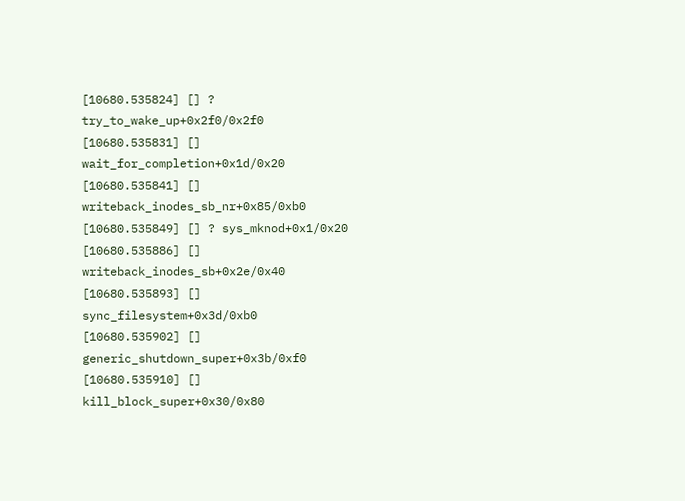[10680.535824] [] ? try_to_wake_up+0x2f0/0x2f0
[10680.535831] [] wait_for_completion+0x1d/0x20
[10680.535841] [] writeback_inodes_sb_nr+0x85/0xb0
[10680.535849] [] ? sys_mknod+0x1/0x20
[10680.535886] [] writeback_inodes_sb+0x2e/0x40
[10680.535893] [] sync_filesystem+0x3d/0xb0
[10680.535902] [] generic_shutdown_super+0x3b/0xf0
[10680.535910] [] kill_block_super+0x30/0x80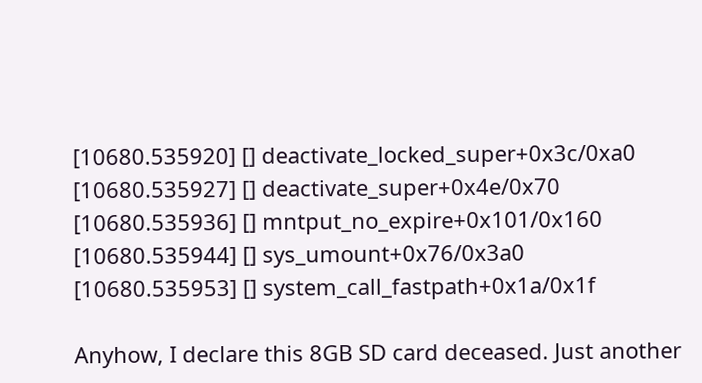[10680.535920] [] deactivate_locked_super+0x3c/0xa0
[10680.535927] [] deactivate_super+0x4e/0x70
[10680.535936] [] mntput_no_expire+0x101/0x160
[10680.535944] [] sys_umount+0x76/0x3a0
[10680.535953] [] system_call_fastpath+0x1a/0x1f

Anyhow, I declare this 8GB SD card deceased. Just another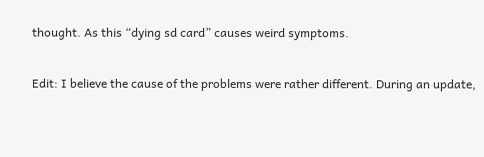thought. As this “dying sd card” causes weird symptoms.

Edit: I believe the cause of the problems were rather different. During an update,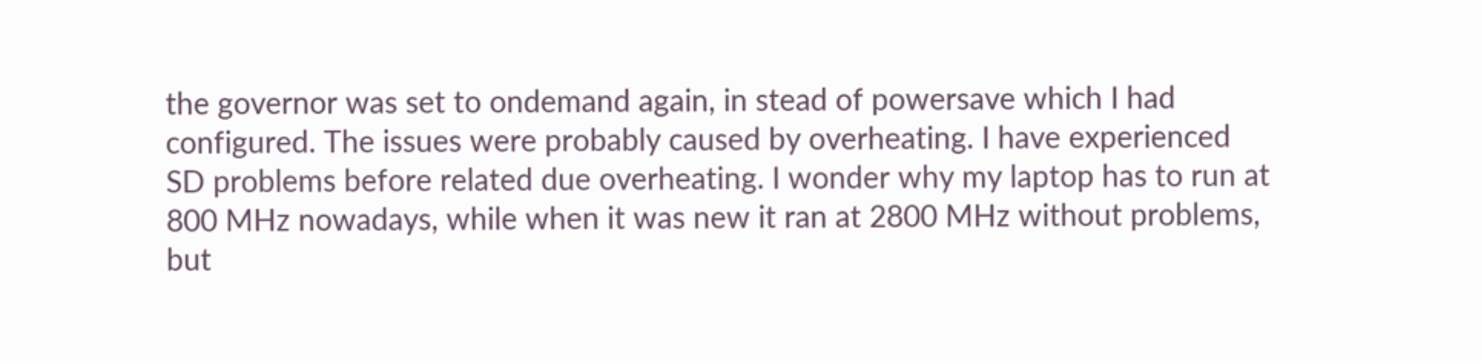the governor was set to ondemand again, in stead of powersave which I had configured. The issues were probably caused by overheating. I have experienced SD problems before related due overheating. I wonder why my laptop has to run at 800 MHz nowadays, while when it was new it ran at 2800 MHz without problems, but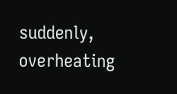suddenly, overheating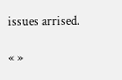issues arrised.

« »